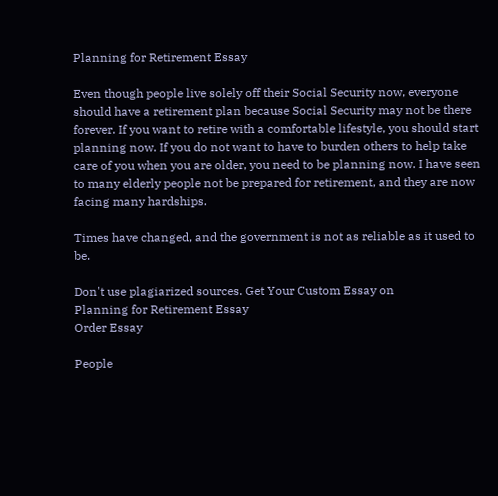Planning for Retirement Essay

Even though people live solely off their Social Security now, everyone should have a retirement plan because Social Security may not be there forever. If you want to retire with a comfortable lifestyle, you should start planning now. If you do not want to have to burden others to help take care of you when you are older, you need to be planning now. I have seen to many elderly people not be prepared for retirement, and they are now facing many hardships.

Times have changed, and the government is not as reliable as it used to be.

Don't use plagiarized sources. Get Your Custom Essay on
Planning for Retirement Essay
Order Essay

People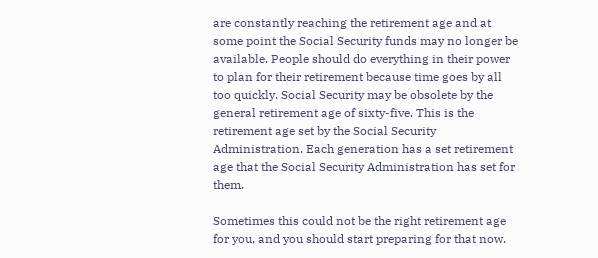are constantly reaching the retirement age and at some point the Social Security funds may no longer be available. People should do everything in their power to plan for their retirement because time goes by all too quickly. Social Security may be obsolete by the general retirement age of sixty-five. This is the retirement age set by the Social Security Administration. Each generation has a set retirement age that the Social Security Administration has set for them.

Sometimes this could not be the right retirement age for you, and you should start preparing for that now.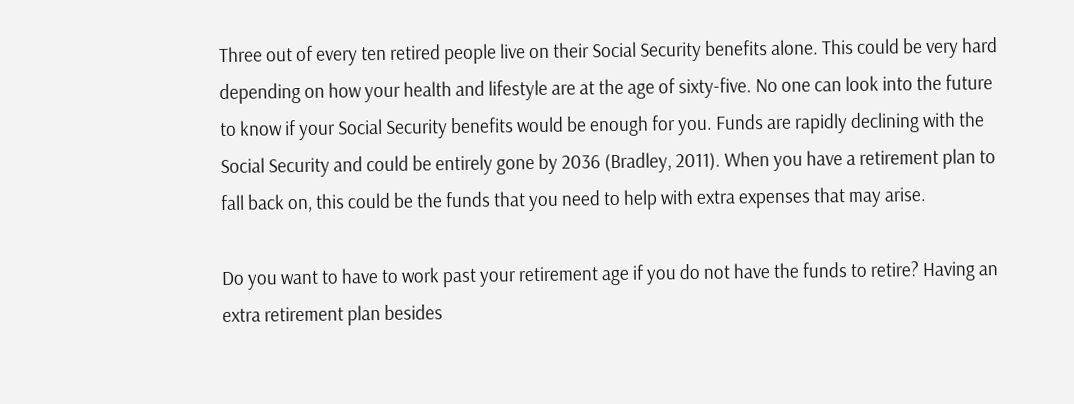Three out of every ten retired people live on their Social Security benefits alone. This could be very hard depending on how your health and lifestyle are at the age of sixty-five. No one can look into the future to know if your Social Security benefits would be enough for you. Funds are rapidly declining with the Social Security and could be entirely gone by 2036 (Bradley, 2011). When you have a retirement plan to fall back on, this could be the funds that you need to help with extra expenses that may arise.

Do you want to have to work past your retirement age if you do not have the funds to retire? Having an extra retirement plan besides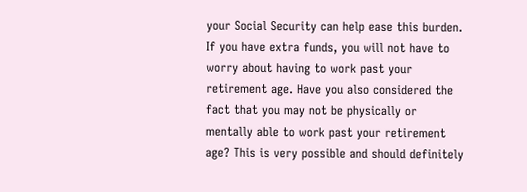your Social Security can help ease this burden. If you have extra funds, you will not have to worry about having to work past your retirement age. Have you also considered the fact that you may not be physically or mentally able to work past your retirement age? This is very possible and should definitely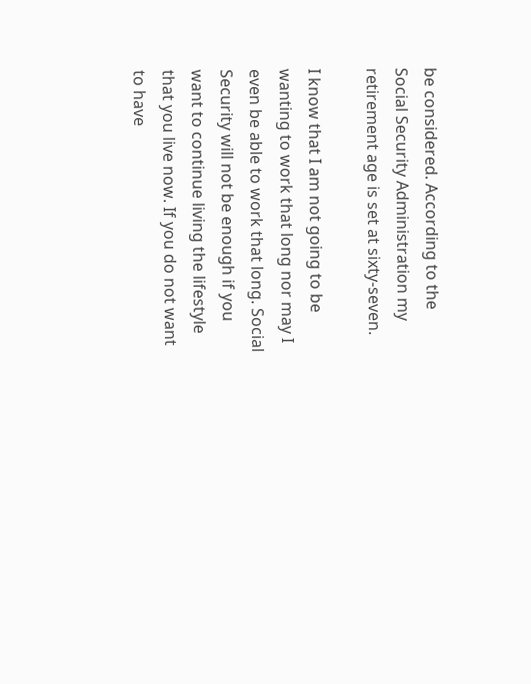be considered. According to the Social Security Administration my retirement age is set at sixty-seven.

I know that I am not going to be wanting to work that long nor may I even be able to work that long. Social Security will not be enough if you want to continue living the lifestyle that you live now. If you do not want to have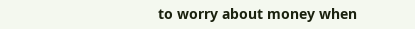to worry about money when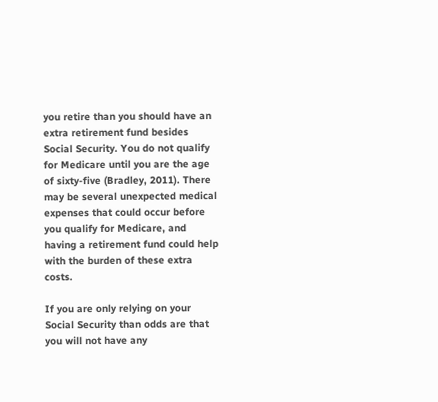you retire than you should have an extra retirement fund besides Social Security. You do not qualify for Medicare until you are the age of sixty-five (Bradley, 2011). There may be several unexpected medical expenses that could occur before you qualify for Medicare, and having a retirement fund could help with the burden of these extra costs.

If you are only relying on your Social Security than odds are that you will not have any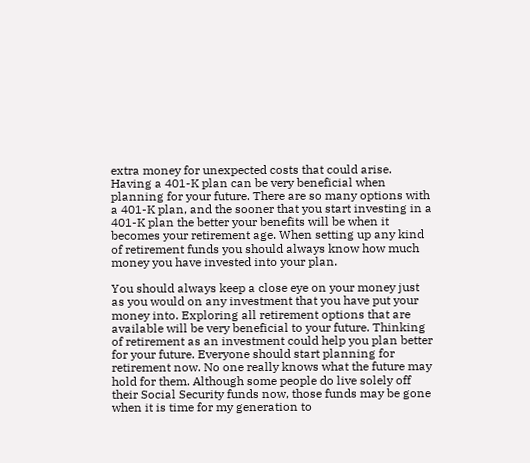extra money for unexpected costs that could arise. Having a 401-K plan can be very beneficial when planning for your future. There are so many options with a 401-K plan, and the sooner that you start investing in a 401-K plan the better your benefits will be when it becomes your retirement age. When setting up any kind of retirement funds you should always know how much money you have invested into your plan.

You should always keep a close eye on your money just as you would on any investment that you have put your money into. Exploring all retirement options that are available will be very beneficial to your future. Thinking of retirement as an investment could help you plan better for your future. Everyone should start planning for retirement now. No one really knows what the future may hold for them. Although some people do live solely off their Social Security funds now, those funds may be gone when it is time for my generation to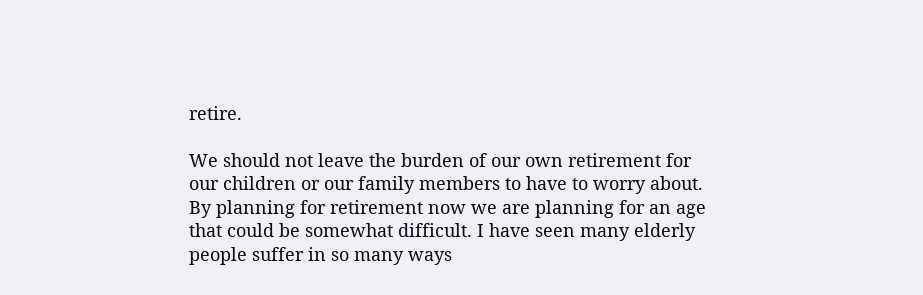retire.

We should not leave the burden of our own retirement for our children or our family members to have to worry about. By planning for retirement now we are planning for an age that could be somewhat difficult. I have seen many elderly people suffer in so many ways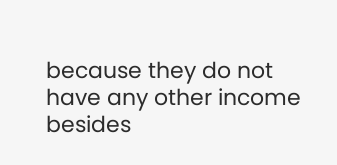because they do not have any other income besides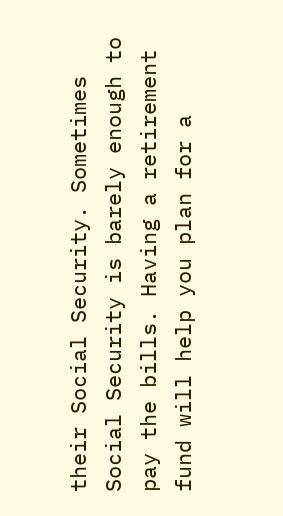their Social Security. Sometimes Social Security is barely enough to pay the bills. Having a retirement fund will help you plan for a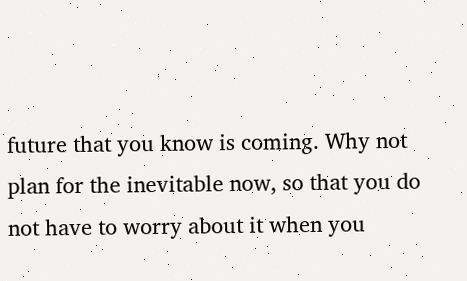future that you know is coming. Why not plan for the inevitable now, so that you do not have to worry about it when you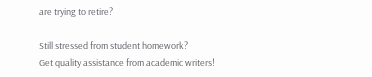are trying to retire?

Still stressed from student homework?
Get quality assistance from academic writers!